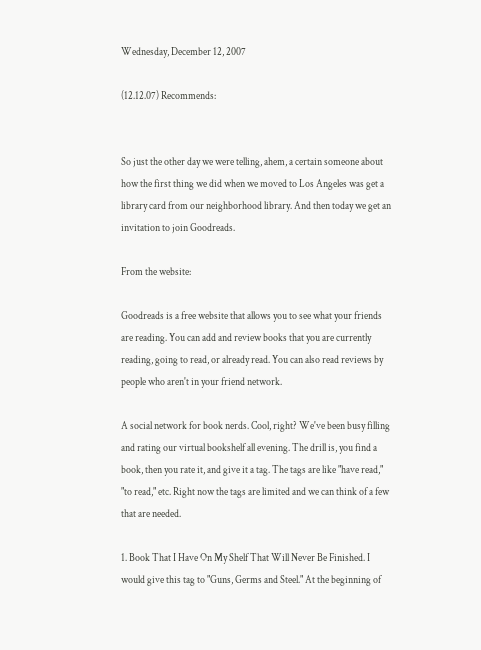Wednesday, December 12, 2007

(12.12.07) Recommends:


So just the other day we were telling, ahem, a certain someone about how the first thing we did when we moved to Los Angeles was get a library card from our neighborhood library. And then today we get an invitation to join Goodreads.

From the website:

Goodreads is a free website that allows you to see what your friends are reading. You can add and review books that you are currently reading, going to read, or already read. You can also read reviews by people who aren't in your friend network.

A social network for book nerds. Cool, right? We've been busy filling and rating our virtual bookshelf all evening. The drill is, you find a book, then you rate it, and give it a tag. The tags are like "have read," "to read," etc. Right now the tags are limited and we can think of a few that are needed.

1. Book That I Have On My Shelf That Will Never Be Finished. I would give this tag to "Guns, Germs and Steel." At the beginning of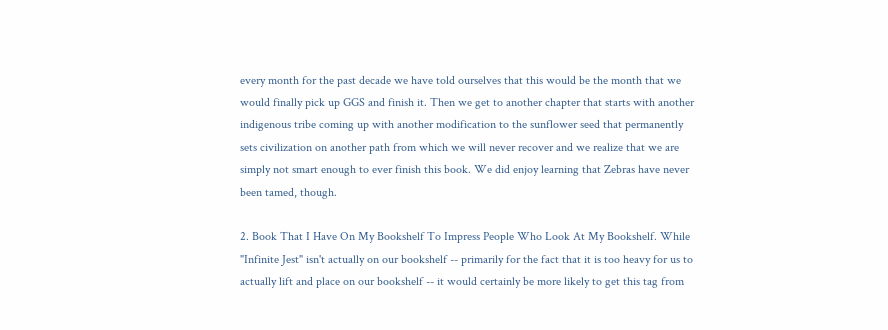every month for the past decade we have told ourselves that this would be the month that we would finally pick up GGS and finish it. Then we get to another chapter that starts with another indigenous tribe coming up with another modification to the sunflower seed that permanently sets civilization on another path from which we will never recover and we realize that we are simply not smart enough to ever finish this book. We did enjoy learning that Zebras have never been tamed, though.

2. Book That I Have On My Bookshelf To Impress People Who Look At My Bookshelf. While "Infinite Jest" isn't actually on our bookshelf -- primarily for the fact that it is too heavy for us to actually lift and place on our bookshelf -- it would certainly be more likely to get this tag from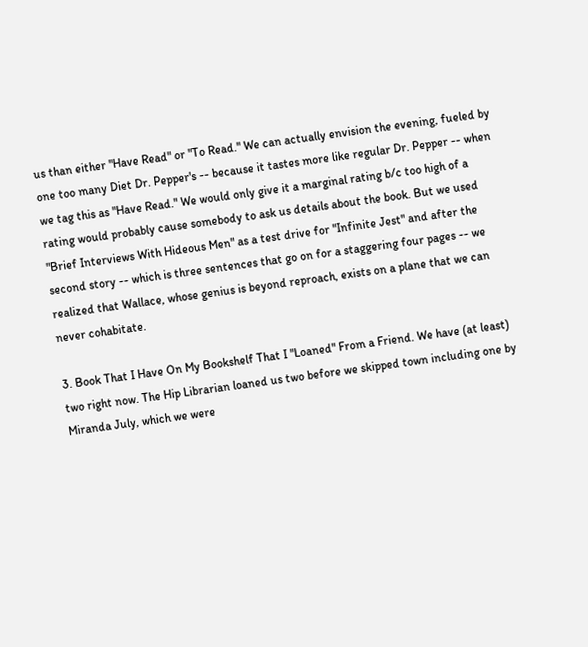us than either "Have Read" or "To Read." We can actually envision the evening, fueled by one too many Diet Dr. Pepper's -- because it tastes more like regular Dr. Pepper -- when we tag this as "Have Read." We would only give it a marginal rating b/c too high of a rating would probably cause somebody to ask us details about the book. But we used "Brief Interviews With Hideous Men" as a test drive for "Infinite Jest" and after the second story -- which is three sentences that go on for a staggering four pages -- we realized that Wallace, whose genius is beyond reproach, exists on a plane that we can never cohabitate.

3. Book That I Have On My Bookshelf That I "Loaned" From a Friend. We have (at least) two right now. The Hip Librarian loaned us two before we skipped town including one by Miranda July, which we were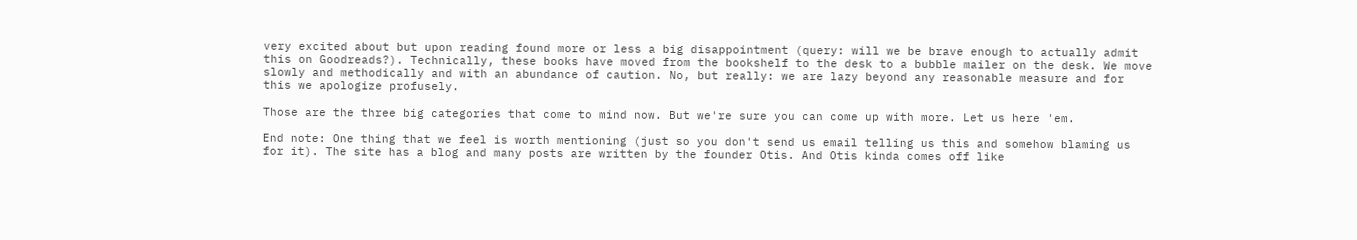very excited about but upon reading found more or less a big disappointment (query: will we be brave enough to actually admit this on Goodreads?). Technically, these books have moved from the bookshelf to the desk to a bubble mailer on the desk. We move slowly and methodically and with an abundance of caution. No, but really: we are lazy beyond any reasonable measure and for this we apologize profusely.

Those are the three big categories that come to mind now. But we're sure you can come up with more. Let us here 'em.

End note: One thing that we feel is worth mentioning (just so you don't send us email telling us this and somehow blaming us for it). The site has a blog and many posts are written by the founder Otis. And Otis kinda comes off like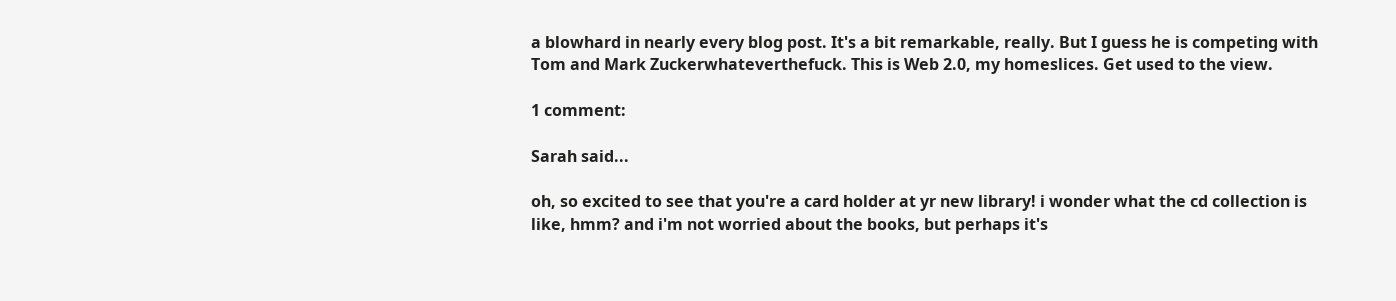a blowhard in nearly every blog post. It's a bit remarkable, really. But I guess he is competing with Tom and Mark Zuckerwhateverthefuck. This is Web 2.0, my homeslices. Get used to the view.

1 comment:

Sarah said...

oh, so excited to see that you're a card holder at yr new library! i wonder what the cd collection is like, hmm? and i'm not worried about the books, but perhaps it's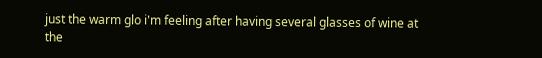just the warm glo i'm feeling after having several glasses of wine at the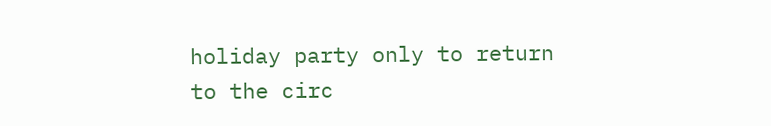holiday party only to return to the circ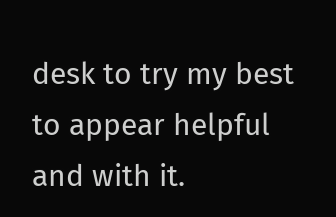desk to try my best to appear helpful and with it.